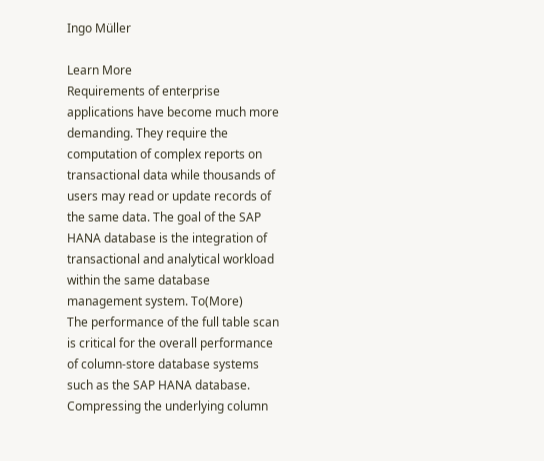Ingo Müller

Learn More
Requirements of enterprise applications have become much more demanding. They require the computation of complex reports on transactional data while thousands of users may read or update records of the same data. The goal of the SAP HANA database is the integration of transactional and analytical workload within the same database management system. To(More)
The performance of the full table scan is critical for the overall performance of column-store database systems such as the SAP HANA database. Compressing the underlying column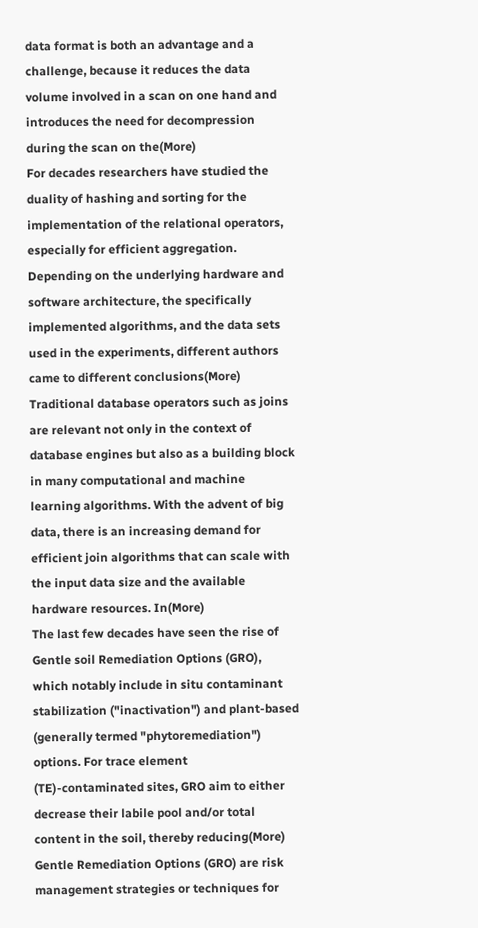data format is both an advantage and a challenge, because it reduces the data volume involved in a scan on one hand and introduces the need for decompression during the scan on the(More)
For decades researchers have studied the duality of hashing and sorting for the implementation of the relational operators, especially for efficient aggregation. Depending on the underlying hardware and software architecture, the specifically implemented algorithms, and the data sets used in the experiments, different authors came to different conclusions(More)
Traditional database operators such as joins are relevant not only in the context of database engines but also as a building block in many computational and machine learning algorithms. With the advent of big data, there is an increasing demand for efficient join algorithms that can scale with the input data size and the available hardware resources. In(More)
The last few decades have seen the rise of Gentle soil Remediation Options (GRO), which notably include in situ contaminant stabilization ("inactivation") and plant-based (generally termed "phytoremediation") options. For trace element (TE)-contaminated sites, GRO aim to either decrease their labile pool and/or total content in the soil, thereby reducing(More)
Gentle Remediation Options (GRO) are risk management strategies or techniques for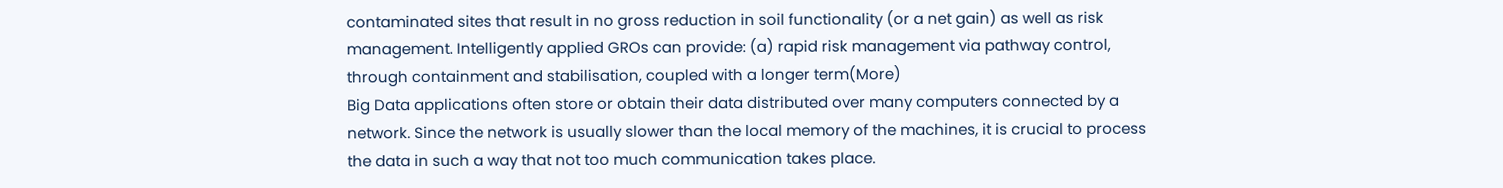contaminated sites that result in no gross reduction in soil functionality (or a net gain) as well as risk management. Intelligently applied GROs can provide: (a) rapid risk management via pathway control, through containment and stabilisation, coupled with a longer term(More)
Big Data applications often store or obtain their data distributed over many computers connected by a network. Since the network is usually slower than the local memory of the machines, it is crucial to process the data in such a way that not too much communication takes place.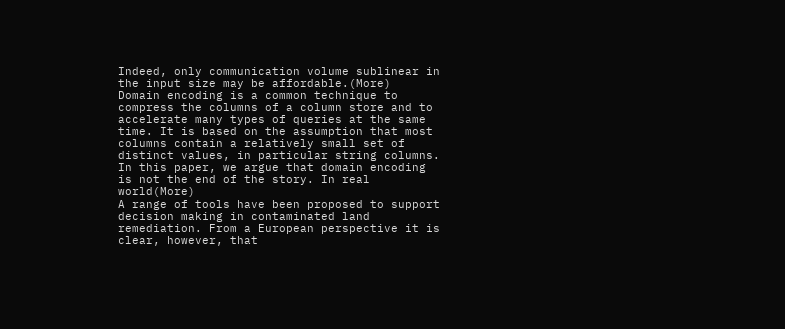Indeed, only communication volume sublinear in the input size may be affordable.(More)
Domain encoding is a common technique to compress the columns of a column store and to accelerate many types of queries at the same time. It is based on the assumption that most columns contain a relatively small set of distinct values, in particular string columns. In this paper, we argue that domain encoding is not the end of the story. In real world(More)
A range of tools have been proposed to support decision making in contaminated land remediation. From a European perspective it is clear, however, that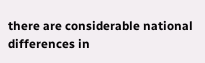there are considerable national differences in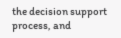the decision support process, and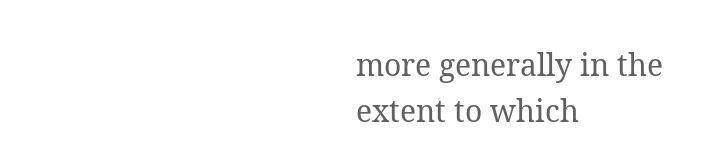more generally in the extent to which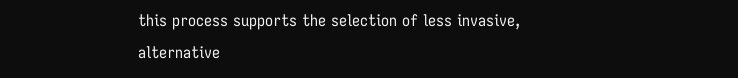this process supports the selection of less invasive, alternative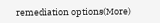remediation options(More)